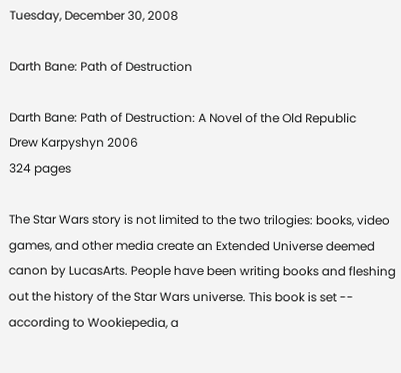Tuesday, December 30, 2008

Darth Bane: Path of Destruction

Darth Bane: Path of Destruction: A Novel of the Old Republic
Drew Karpyshyn 2006
324 pages

The Star Wars story is not limited to the two trilogies: books, video games, and other media create an Extended Universe deemed canon by LucasArts. People have been writing books and fleshing out the history of the Star Wars universe. This book is set -- according to Wookiepedia, a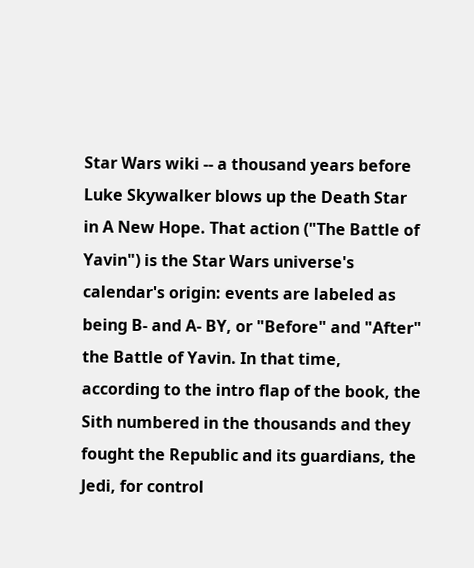Star Wars wiki -- a thousand years before Luke Skywalker blows up the Death Star in A New Hope. That action ("The Battle of Yavin") is the Star Wars universe's calendar's origin: events are labeled as being B- and A- BY, or "Before" and "After" the Battle of Yavin. In that time, according to the intro flap of the book, the Sith numbered in the thousands and they fought the Republic and its guardians, the Jedi, for control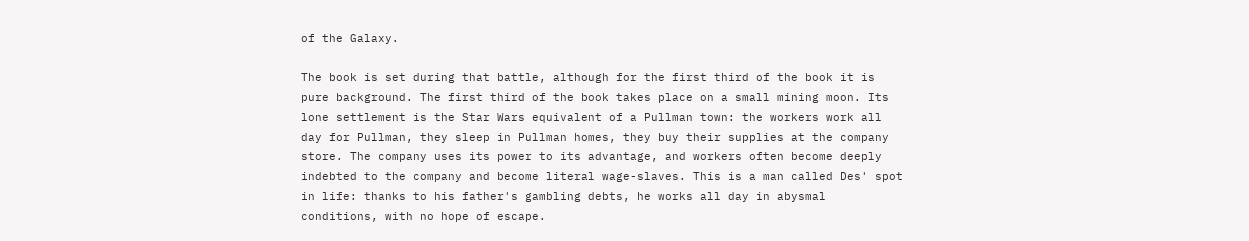of the Galaxy.

The book is set during that battle, although for the first third of the book it is pure background. The first third of the book takes place on a small mining moon. Its lone settlement is the Star Wars equivalent of a Pullman town: the workers work all day for Pullman, they sleep in Pullman homes, they buy their supplies at the company store. The company uses its power to its advantage, and workers often become deeply indebted to the company and become literal wage-slaves. This is a man called Des' spot in life: thanks to his father's gambling debts, he works all day in abysmal conditions, with no hope of escape.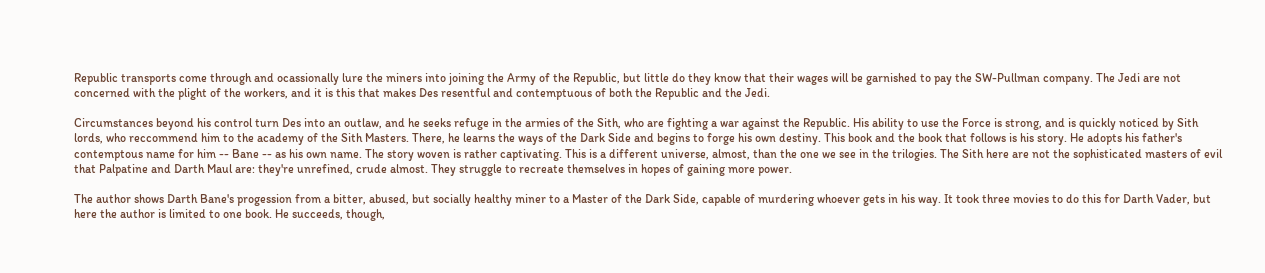Republic transports come through and ocassionally lure the miners into joining the Army of the Republic, but little do they know that their wages will be garnished to pay the SW-Pullman company. The Jedi are not concerned with the plight of the workers, and it is this that makes Des resentful and contemptuous of both the Republic and the Jedi.

Circumstances beyond his control turn Des into an outlaw, and he seeks refuge in the armies of the Sith, who are fighting a war against the Republic. His ability to use the Force is strong, and is quickly noticed by Sith lords, who reccommend him to the academy of the Sith Masters. There, he learns the ways of the Dark Side and begins to forge his own destiny. This book and the book that follows is his story. He adopts his father's contemptous name for him -- Bane -- as his own name. The story woven is rather captivating. This is a different universe, almost, than the one we see in the trilogies. The Sith here are not the sophisticated masters of evil that Palpatine and Darth Maul are: they're unrefined, crude almost. They struggle to recreate themselves in hopes of gaining more power.

The author shows Darth Bane's progession from a bitter, abused, but socially healthy miner to a Master of the Dark Side, capable of murdering whoever gets in his way. It took three movies to do this for Darth Vader, but here the author is limited to one book. He succeeds, though,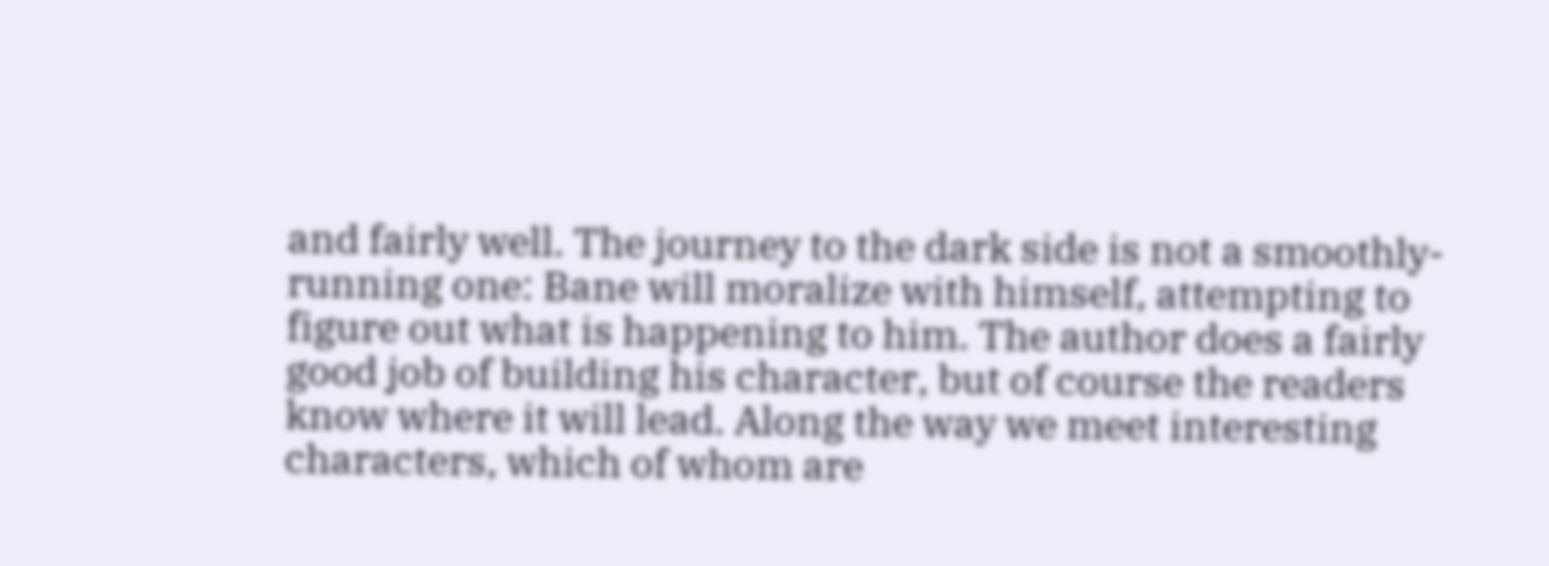and fairly well. The journey to the dark side is not a smoothly-running one: Bane will moralize with himself, attempting to figure out what is happening to him. The author does a fairly good job of building his character, but of course the readers know where it will lead. Along the way we meet interesting characters, which of whom are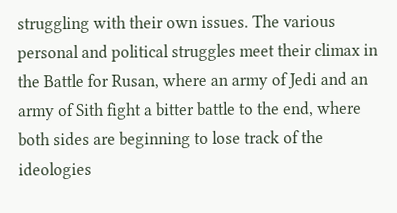struggling with their own issues. The various personal and political struggles meet their climax in the Battle for Rusan, where an army of Jedi and an army of Sith fight a bitter battle to the end, where both sides are beginning to lose track of the ideologies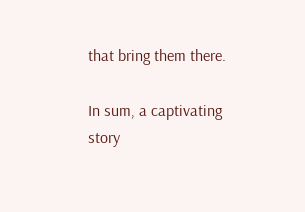that bring them there.

In sum, a captivating story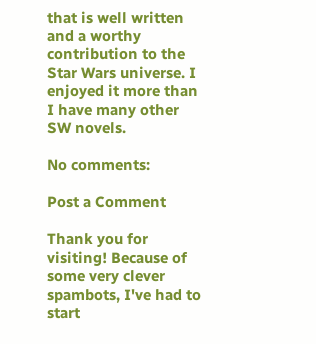that is well written and a worthy contribution to the Star Wars universe. I enjoyed it more than I have many other SW novels.

No comments:

Post a Comment

Thank you for visiting! Because of some very clever spambots, I've had to start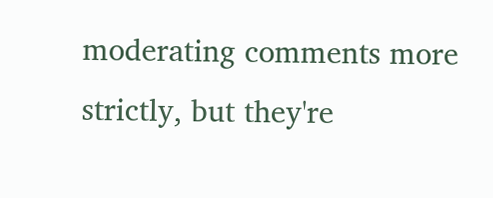moderating comments more strictly, but they're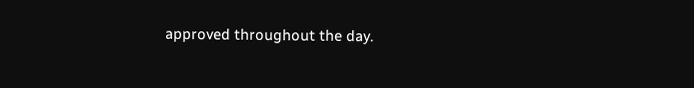approved throughout the day.